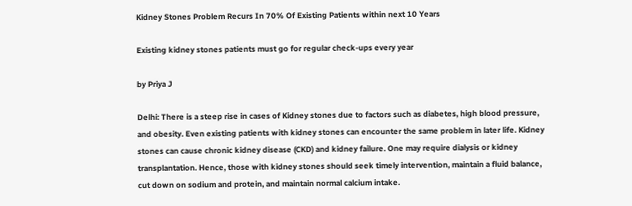Kidney Stones Problem Recurs In 70% Of Existing Patients within next 10 Years

Existing kidney stones patients must go for regular check-ups every year

by Priya J

Delhi: There is a steep rise in cases of Kidney stones due to factors such as diabetes, high blood pressure, and obesity. Even existing patients with kidney stones can encounter the same problem in later life. Kidney stones can cause chronic kidney disease (CKD) and kidney failure. One may require dialysis or kidney transplantation. Hence, those with kidney stones should seek timely intervention, maintain a fluid balance, cut down on sodium and protein, and maintain normal calcium intake.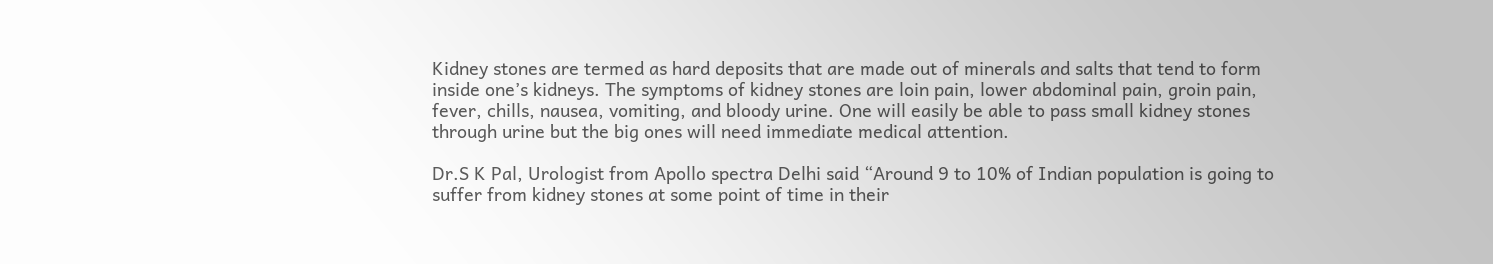Kidney stones are termed as hard deposits that are made out of minerals and salts that tend to form inside one’s kidneys. The symptoms of kidney stones are loin pain, lower abdominal pain, groin pain, fever, chills, nausea, vomiting, and bloody urine. One will easily be able to pass small kidney stones through urine but the big ones will need immediate medical attention.

Dr.S K Pal, Urologist from Apollo spectra Delhi said “Around 9 to 10% of Indian population is going to suffer from kidney stones at some point of time in their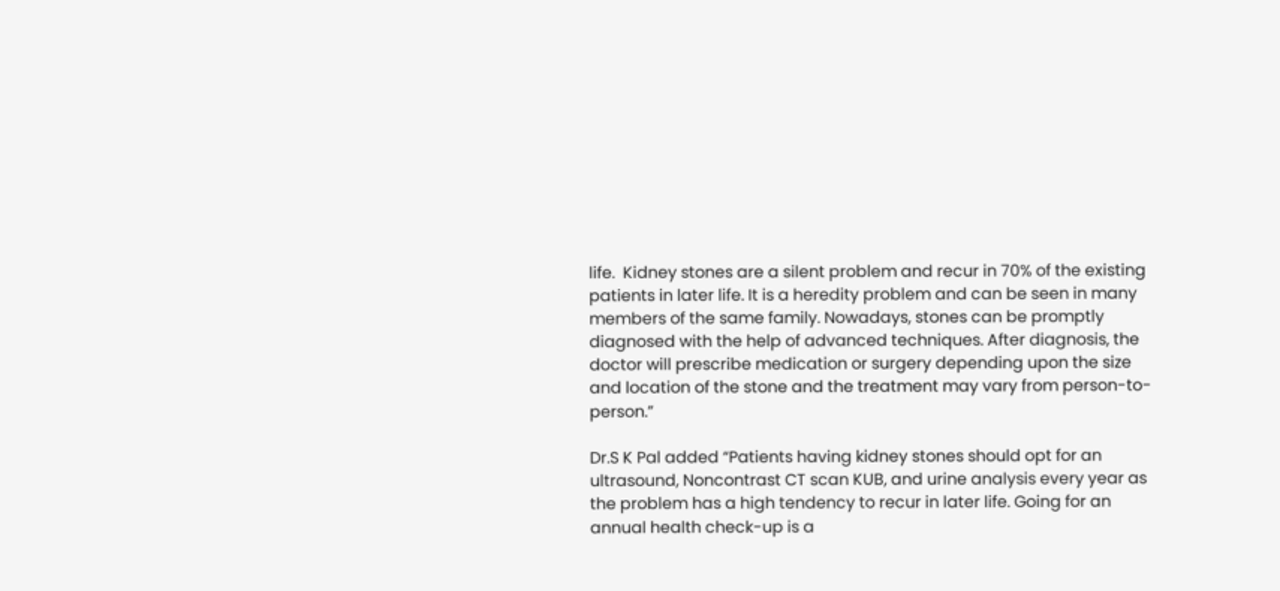life.  Kidney stones are a silent problem and recur in 70% of the existing patients in later life. It is a heredity problem and can be seen in many members of the same family. Nowadays, stones can be promptly diagnosed with the help of advanced techniques. After diagnosis, the doctor will prescribe medication or surgery depending upon the size and location of the stone and the treatment may vary from person-to-person.”

Dr.S K Pal added “Patients having kidney stones should opt for an ultrasound, Noncontrast CT scan KUB, and urine analysis every year as the problem has a high tendency to recur in later life. Going for an annual health check-up is a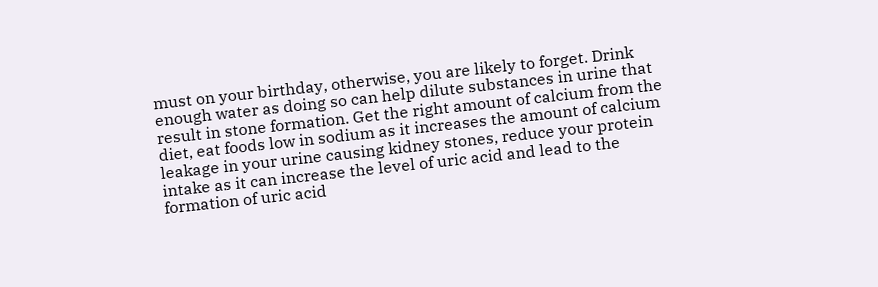must on your birthday, otherwise, you are likely to forget. Drink enough water as doing so can help dilute substances in urine that result in stone formation. Get the right amount of calcium from the diet, eat foods low in sodium as it increases the amount of calcium leakage in your urine causing kidney stones, reduce your protein intake as it can increase the level of uric acid and lead to the formation of uric acid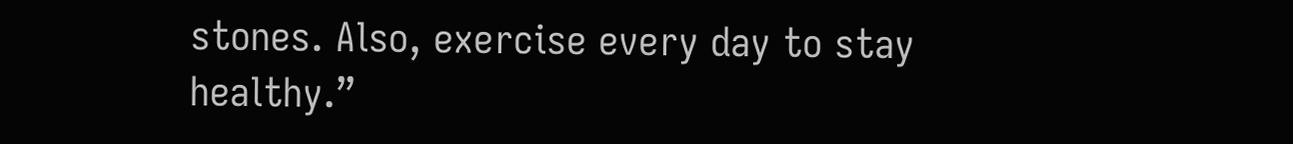stones. Also, exercise every day to stay healthy.”